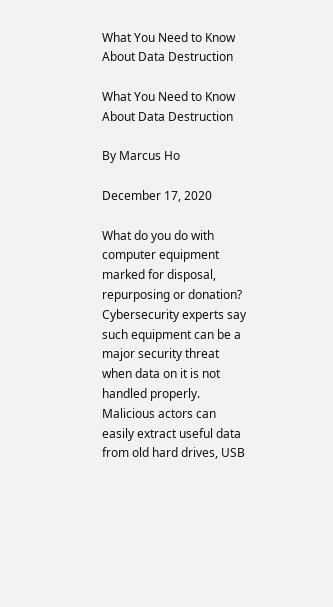What You Need to Know About Data Destruction

What You Need to Know About Data Destruction

By Marcus Ho

December 17, 2020

What do you do with computer equipment marked for disposal, repurposing or donation?  Cybersecurity experts say such equipment can be a major security threat when data on it is not handled properly.  Malicious actors can easily extract useful data from old hard drives, USB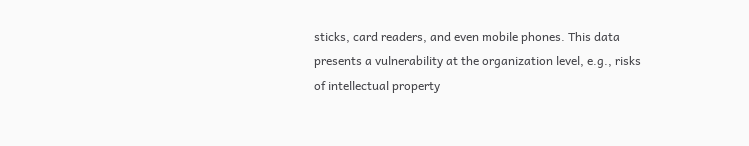sticks, card readers, and even mobile phones. This data presents a vulnerability at the organization level, e.g., risks of intellectual property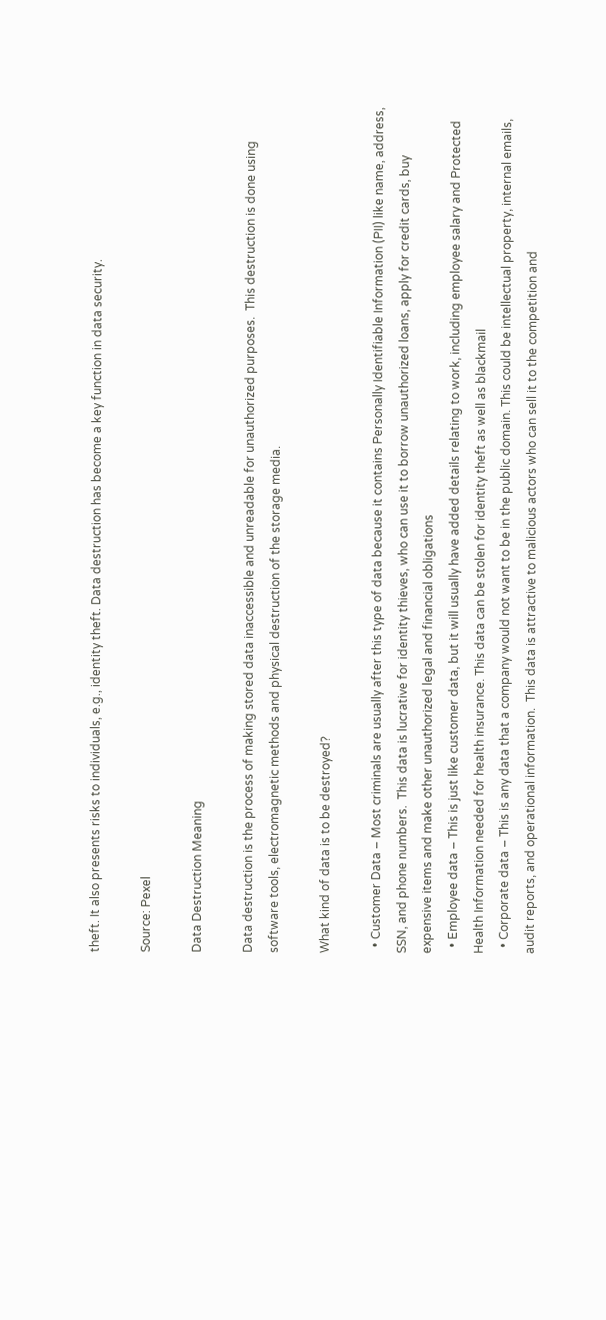theft. It also presents risks to individuals, e.g., identity theft. Data destruction has become a key function in data security.

Source: Pexel

Data Destruction Meaning

Data destruction is the process of making stored data inaccessible and unreadable for unauthorized purposes.  This destruction is done using software tools, electromagnetic methods and physical destruction of the storage media.

What kind of data is to be destroyed?

  • Customer Data – Most criminals are usually after this type of data because it contains Personally Identifiable Information (PII) like name, address, SSN, and phone numbers.  This data is lucrative for identity thieves, who can use it to borrow unauthorized loans, apply for credit cards, buy expensive items and make other unauthorized legal and financial obligations
  • Employee data – This is just like customer data, but it will usually have added details relating to work, including employee salary and Protected Health Information needed for health insurance. This data can be stolen for identity theft as well as blackmail
  • Corporate data – This is any data that a company would not want to be in the public domain. This could be intellectual property, internal emails, audit reports, and operational information.  This data is attractive to malicious actors who can sell it to the competition and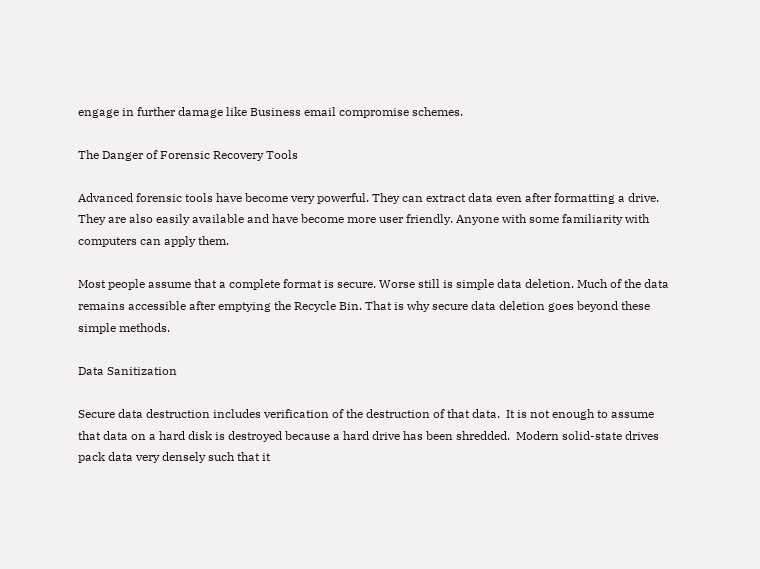engage in further damage like Business email compromise schemes.

The Danger of Forensic Recovery Tools

Advanced forensic tools have become very powerful. They can extract data even after formatting a drive.  They are also easily available and have become more user friendly. Anyone with some familiarity with computers can apply them.

Most people assume that a complete format is secure. Worse still is simple data deletion. Much of the data remains accessible after emptying the Recycle Bin. That is why secure data deletion goes beyond these simple methods.

Data Sanitization

Secure data destruction includes verification of the destruction of that data.  It is not enough to assume that data on a hard disk is destroyed because a hard drive has been shredded.  Modern solid-state drives pack data very densely such that it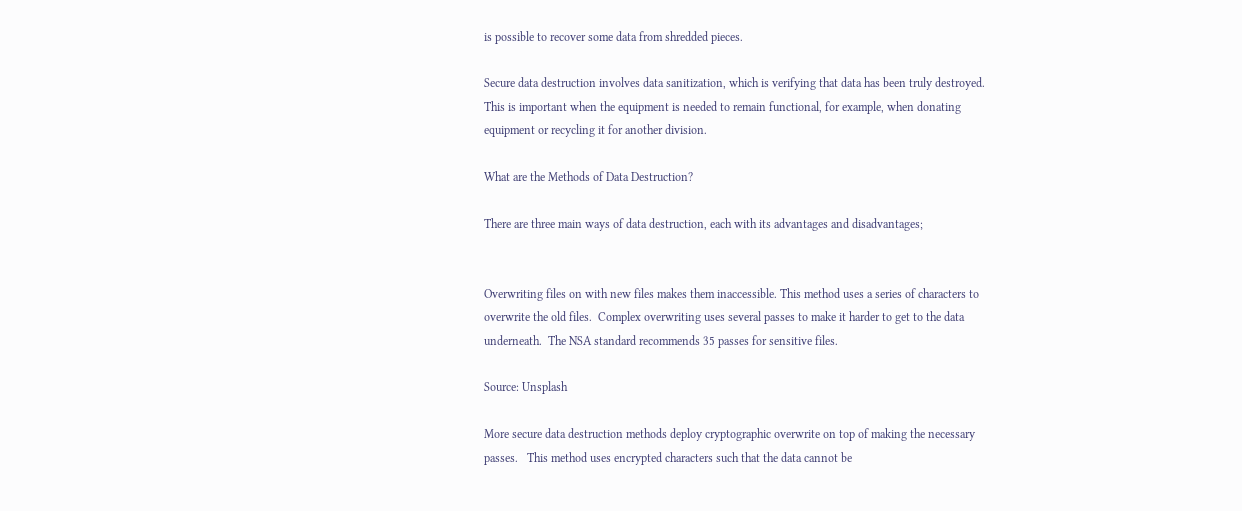is possible to recover some data from shredded pieces.

Secure data destruction involves data sanitization, which is verifying that data has been truly destroyed. This is important when the equipment is needed to remain functional, for example, when donating equipment or recycling it for another division.

What are the Methods of Data Destruction?

There are three main ways of data destruction, each with its advantages and disadvantages;


Overwriting files on with new files makes them inaccessible. This method uses a series of characters to overwrite the old files.  Complex overwriting uses several passes to make it harder to get to the data underneath.  The NSA standard recommends 35 passes for sensitive files.

Source: Unsplash

More secure data destruction methods deploy cryptographic overwrite on top of making the necessary passes.   This method uses encrypted characters such that the data cannot be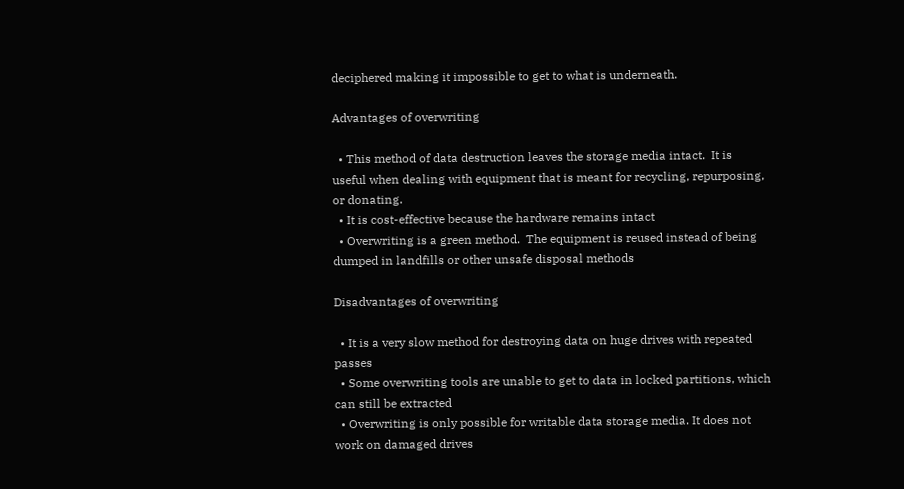deciphered making it impossible to get to what is underneath.

Advantages of overwriting

  • This method of data destruction leaves the storage media intact.  It is useful when dealing with equipment that is meant for recycling, repurposing, or donating.
  • It is cost-effective because the hardware remains intact
  • Overwriting is a green method.  The equipment is reused instead of being dumped in landfills or other unsafe disposal methods

Disadvantages of overwriting

  • It is a very slow method for destroying data on huge drives with repeated passes
  • Some overwriting tools are unable to get to data in locked partitions, which can still be extracted
  • Overwriting is only possible for writable data storage media. It does not work on damaged drives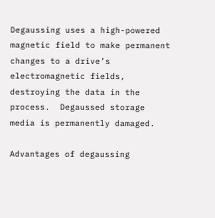Degaussing uses a high-powered magnetic field to make permanent changes to a drive’s electromagnetic fields, destroying the data in the process.  Degaussed storage media is permanently damaged.

Advantages of degaussing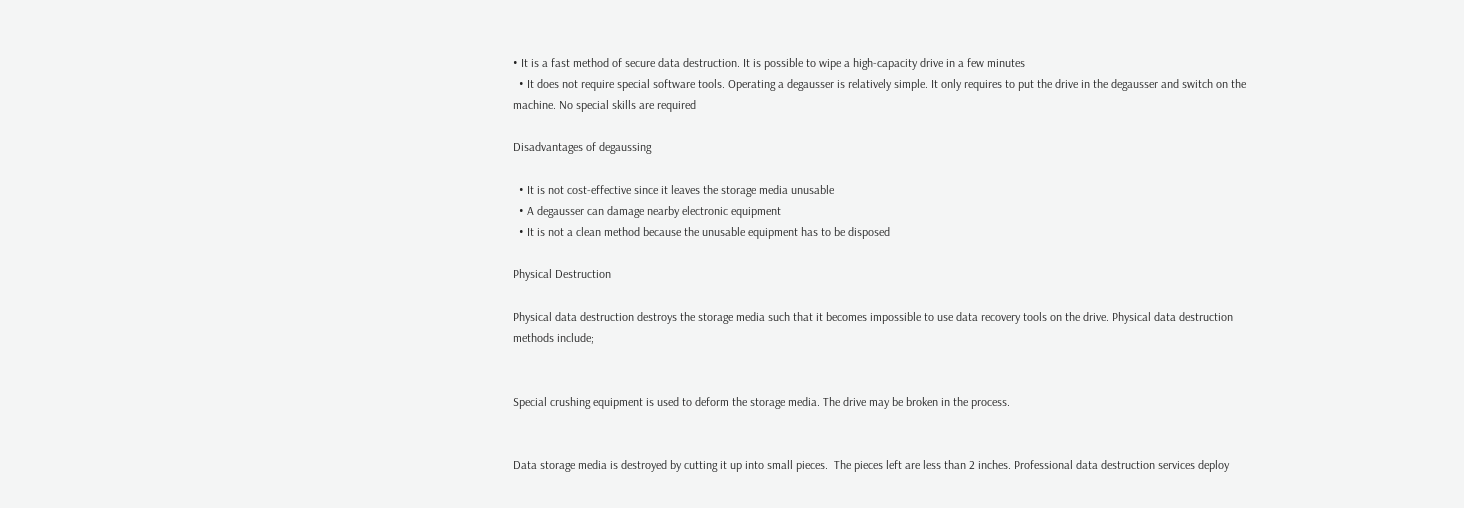• It is a fast method of secure data destruction. It is possible to wipe a high-capacity drive in a few minutes
  • It does not require special software tools. Operating a degausser is relatively simple. It only requires to put the drive in the degausser and switch on the machine. No special skills are required

Disadvantages of degaussing

  • It is not cost-effective since it leaves the storage media unusable
  • A degausser can damage nearby electronic equipment
  • It is not a clean method because the unusable equipment has to be disposed

Physical Destruction

Physical data destruction destroys the storage media such that it becomes impossible to use data recovery tools on the drive. Physical data destruction methods include;


Special crushing equipment is used to deform the storage media. The drive may be broken in the process.


Data storage media is destroyed by cutting it up into small pieces.  The pieces left are less than 2 inches. Professional data destruction services deploy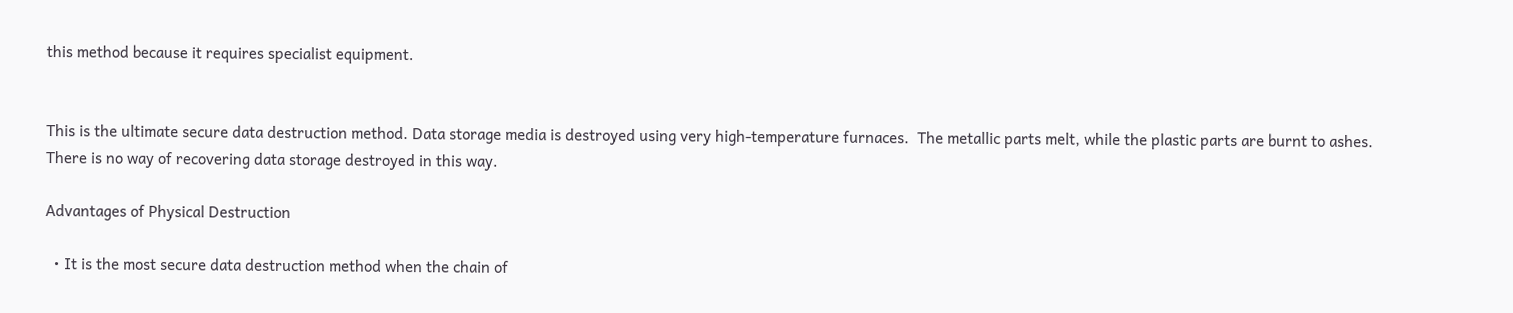this method because it requires specialist equipment.


This is the ultimate secure data destruction method. Data storage media is destroyed using very high-temperature furnaces.  The metallic parts melt, while the plastic parts are burnt to ashes. There is no way of recovering data storage destroyed in this way.

Advantages of Physical Destruction

  • It is the most secure data destruction method when the chain of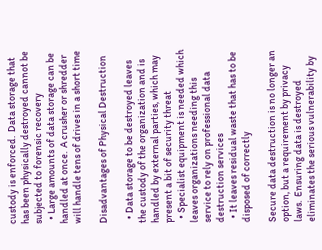custody is enforced.  Data storage that has been physically destroyed cannot be subjected to forensic recovery
  • Large amounts of data storage can be handled at once.  A crusher or shredder will handle tens of drives in a short time

Disadvantages of Physical Destruction

  • Data storage to be destroyed leaves the custody of the organization and is handled by external parties, which may present a bit of security threat
  • Specialist equipment is needed which leaves organizations needing this service to rely on professional data destruction services
  • It leaves residual waste that has to be disposed of correctly

Secure data destruction is no longer an option, but a requirement by privacy laws.  Ensuring data is destroyed eliminates the serious vulnerability by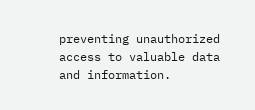preventing unauthorized access to valuable data and information.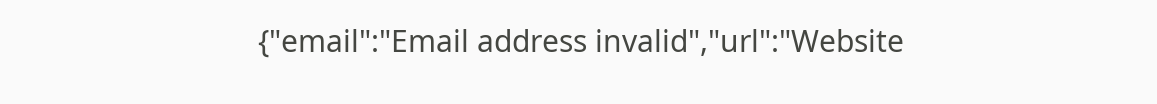{"email":"Email address invalid","url":"Website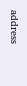address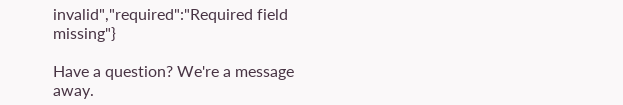invalid","required":"Required field missing"}

Have a question? We're a message away.